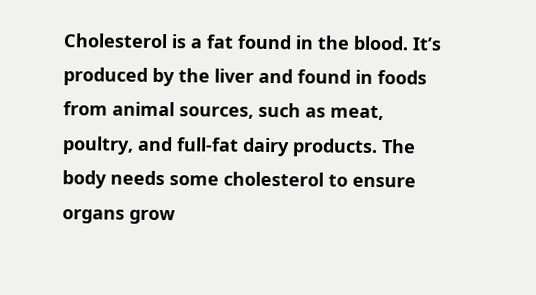Cholesterol is a fat found in the blood. It’s produced by the liver and found in foods from animal sources, such as meat, poultry, and full-fat dairy products. The body needs some cholesterol to ensure organs grow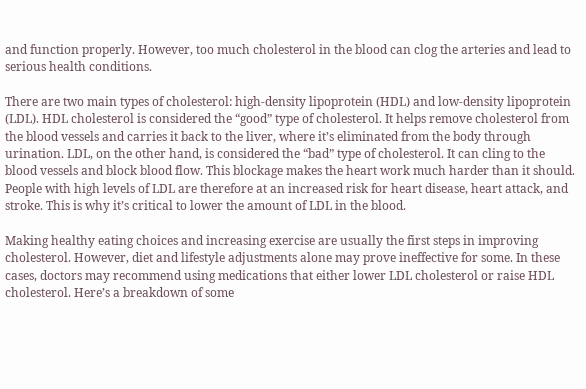and function properly. However, too much cholesterol in the blood can clog the arteries and lead to serious health conditions.

There are two main types of cholesterol: high-density lipoprotein (HDL) and low-density lipoprotein (LDL). HDL cholesterol is considered the “good” type of cholesterol. It helps remove cholesterol from the blood vessels and carries it back to the liver, where it’s eliminated from the body through urination. LDL, on the other hand, is considered the “bad” type of cholesterol. It can cling to the blood vessels and block blood flow. This blockage makes the heart work much harder than it should. People with high levels of LDL are therefore at an increased risk for heart disease, heart attack, and stroke. This is why it’s critical to lower the amount of LDL in the blood.

Making healthy eating choices and increasing exercise are usually the first steps in improving cholesterol. However, diet and lifestyle adjustments alone may prove ineffective for some. In these cases, doctors may recommend using medications that either lower LDL cholesterol or raise HDL cholesterol. Here’s a breakdown of some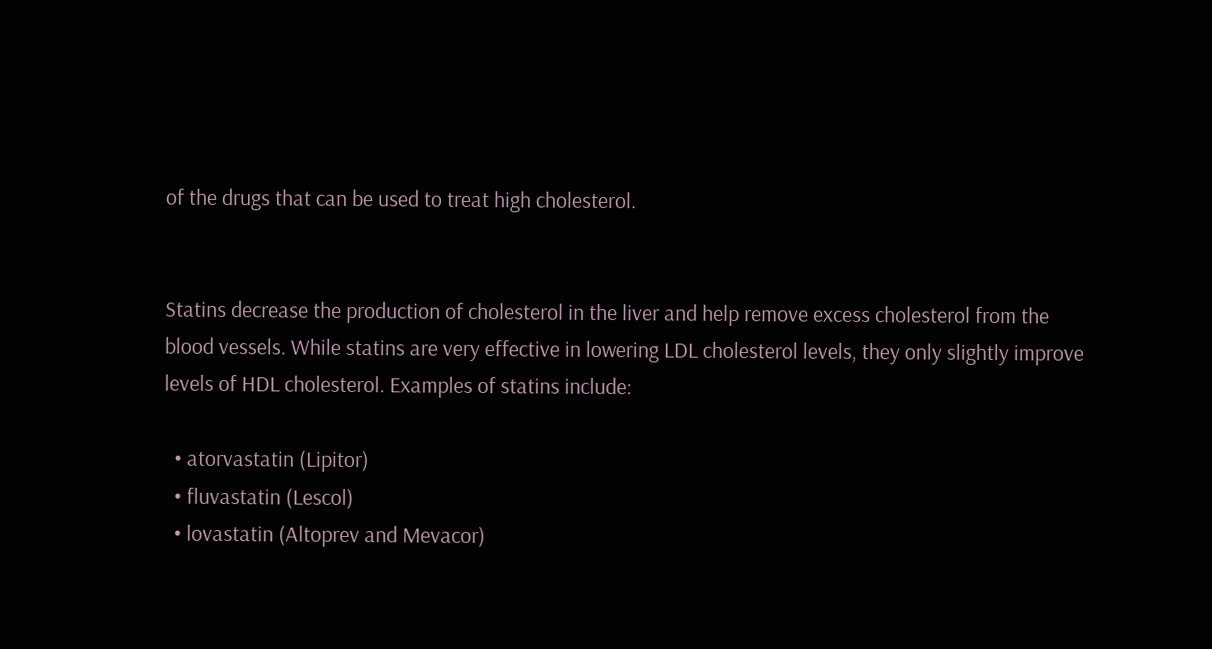of the drugs that can be used to treat high cholesterol.


Statins decrease the production of cholesterol in the liver and help remove excess cholesterol from the blood vessels. While statins are very effective in lowering LDL cholesterol levels, they only slightly improve levels of HDL cholesterol. Examples of statins include:

  • atorvastatin (Lipitor)
  • fluvastatin (Lescol)
  • lovastatin (Altoprev and Mevacor)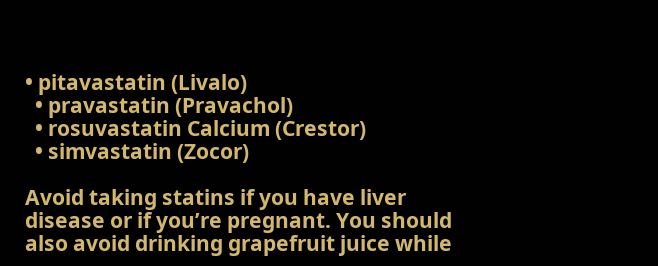• pitavastatin (Livalo)
  • pravastatin (Pravachol)
  • rosuvastatin Calcium (Crestor)
  • simvastatin (Zocor)

Avoid taking statins if you have liver disease or if you’re pregnant. You should also avoid drinking grapefruit juice while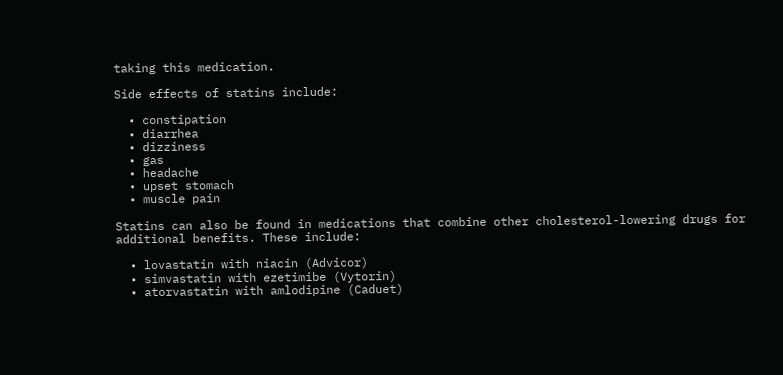taking this medication.

Side effects of statins include:

  • constipation
  • diarrhea
  • dizziness
  • gas
  • headache
  • upset stomach
  • muscle pain

Statins can also be found in medications that combine other cholesterol-lowering drugs for additional benefits. These include:

  • lovastatin with niacin (Advicor)
  • simvastatin with ezetimibe (Vytorin)
  • atorvastatin with amlodipine (Caduet)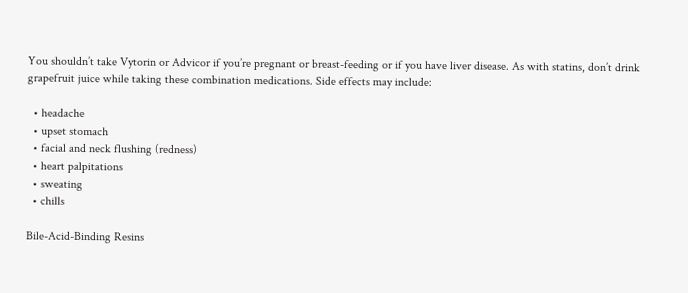You shouldn’t take Vytorin or Advicor if you’re pregnant or breast-feeding or if you have liver disease. As with statins, don’t drink grapefruit juice while taking these combination medications. Side effects may include:

  • headache
  • upset stomach
  • facial and neck flushing (redness)
  • heart palpitations
  • sweating
  • chills

Bile-Acid-Binding Resins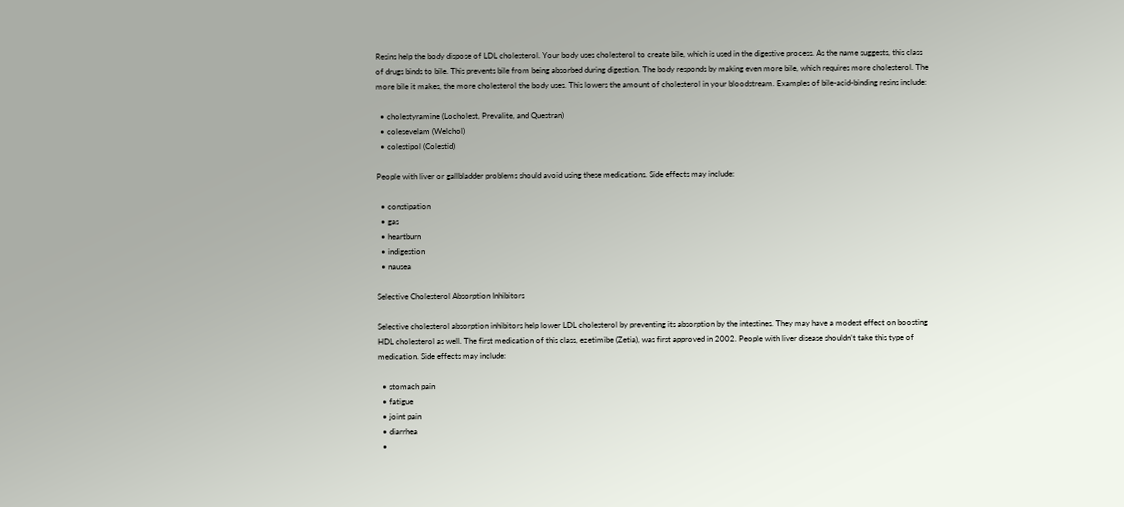Resins help the body dispose of LDL cholesterol. Your body uses cholesterol to create bile, which is used in the digestive process. As the name suggests, this class of drugs binds to bile. This prevents bile from being absorbed during digestion. The body responds by making even more bile, which requires more cholesterol. The more bile it makes, the more cholesterol the body uses. This lowers the amount of cholesterol in your bloodstream. Examples of bile-acid-binding resins include:

  • cholestyramine (Locholest, Prevalite, and Questran)
  • colesevelam (Welchol)
  • colestipol (Colestid)

People with liver or gallbladder problems should avoid using these medications. Side effects may include:

  • constipation
  • gas
  • heartburn
  • indigestion
  • nausea

Selective Cholesterol Absorption Inhibitors

Selective cholesterol absorption inhibitors help lower LDL cholesterol by preventing its absorption by the intestines. They may have a modest effect on boosting HDL cholesterol as well. The first medication of this class, ezetimibe (Zetia), was first approved in 2002. People with liver disease shouldn’t take this type of medication. Side effects may include:

  • stomach pain
  • fatigue
  • joint pain
  • diarrhea
  •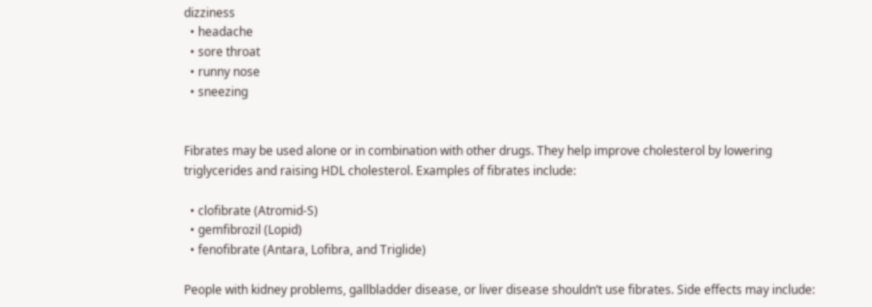dizziness
  • headache
  • sore throat
  • runny nose
  • sneezing


Fibrates may be used alone or in combination with other drugs. They help improve cholesterol by lowering triglycerides and raising HDL cholesterol. Examples of fibrates include:

  • clofibrate (Atromid-S)
  • gemfibrozil (Lopid)
  • fenofibrate (Antara, Lofibra, and Triglide)

People with kidney problems, gallbladder disease, or liver disease shouldn’t use fibrates. Side effects may include: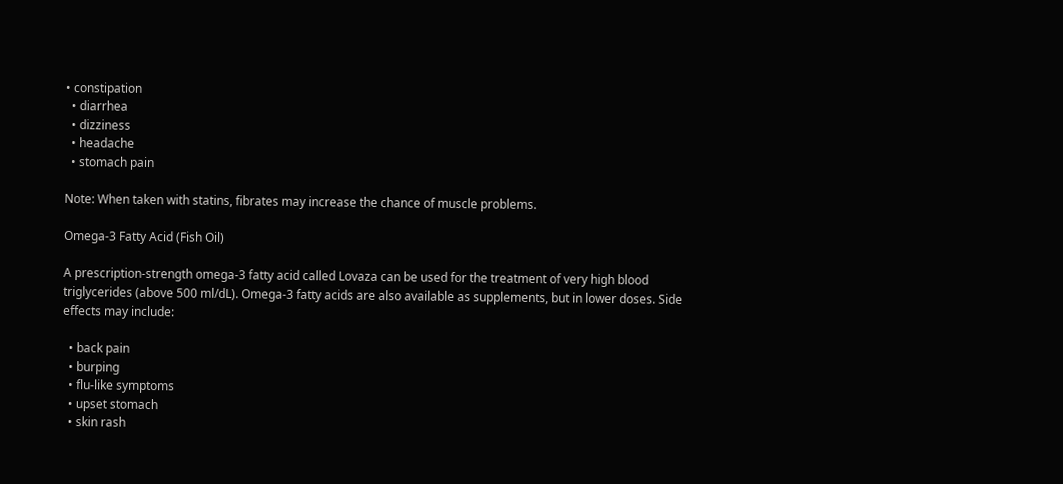• constipation
  • diarrhea
  • dizziness
  • headache
  • stomach pain

Note: When taken with statins, fibrates may increase the chance of muscle problems.

Omega-3 Fatty Acid (Fish Oil)

A prescription-strength omega-3 fatty acid called Lovaza can be used for the treatment of very high blood triglycerides (above 500 ml/dL). Omega-3 fatty acids are also available as supplements, but in lower doses. Side effects may include:

  • back pain
  • burping
  • flu-like symptoms
  • upset stomach
  • skin rash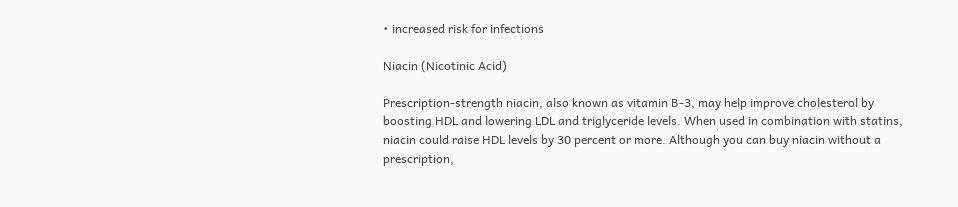• increased risk for infections

Niacin (Nicotinic Acid)

Prescription-strength niacin, also known as vitamin B-3, may help improve cholesterol by boosting HDL and lowering LDL and triglyceride levels. When used in combination with statins, niacin could raise HDL levels by 30 percent or more. Although you can buy niacin without a prescription,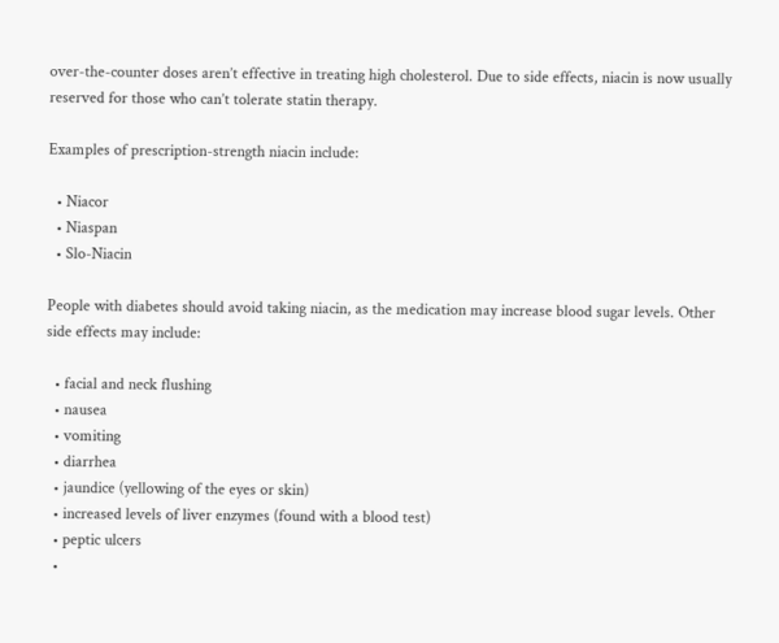over-the-counter doses aren’t effective in treating high cholesterol. Due to side effects, niacin is now usually reserved for those who can’t tolerate statin therapy.

Examples of prescription-strength niacin include:

  • Niacor
  • Niaspan
  • Slo-Niacin

People with diabetes should avoid taking niacin, as the medication may increase blood sugar levels. Other side effects may include:

  • facial and neck flushing
  • nausea
  • vomiting
  • diarrhea
  • jaundice (yellowing of the eyes or skin)
  • increased levels of liver enzymes (found with a blood test)
  • peptic ulcers
  •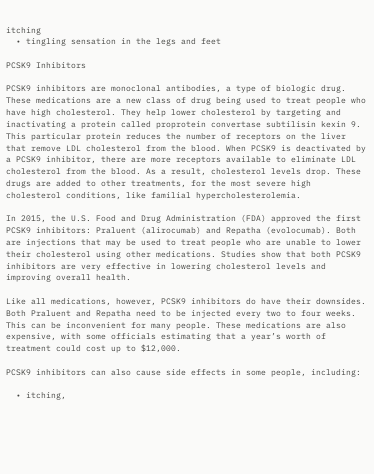itching
  • tingling sensation in the legs and feet

PCSK9 Inhibitors

PCSK9 inhibitors are monoclonal antibodies, a type of biologic drug. These medications are a new class of drug being used to treat people who have high cholesterol. They help lower cholesterol by targeting and inactivating a protein called proprotein convertase subtilisin kexin 9. This particular protein reduces the number of receptors on the liver that remove LDL cholesterol from the blood. When PCSK9 is deactivated by a PCSK9 inhibitor, there are more receptors available to eliminate LDL cholesterol from the blood. As a result, cholesterol levels drop. These drugs are added to other treatments, for the most severe high cholesterol conditions, like familial hypercholesterolemia.

In 2015, the U.S. Food and Drug Administration (FDA) approved the first PCSK9 inhibitors: Praluent (alirocumab) and Repatha (evolocumab). Both are injections that may be used to treat people who are unable to lower their cholesterol using other medications. Studies show that both PCSK9 inhibitors are very effective in lowering cholesterol levels and improving overall health.

Like all medications, however, PCSK9 inhibitors do have their downsides. Both Praluent and Repatha need to be injected every two to four weeks. This can be inconvenient for many people. These medications are also expensive, with some officials estimating that a year’s worth of treatment could cost up to $12,000.

PCSK9 inhibitors can also cause side effects in some people, including:

  • itching,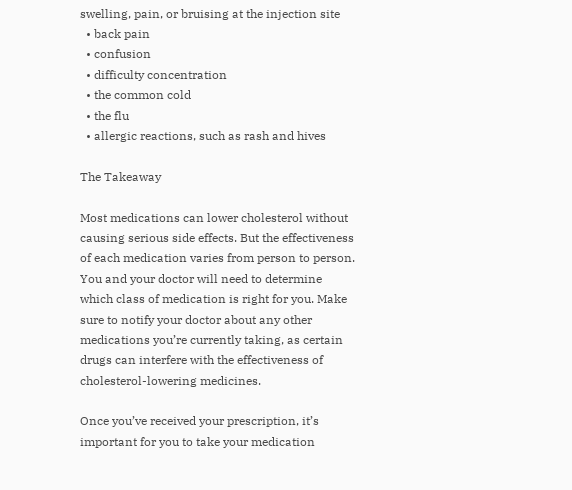swelling, pain, or bruising at the injection site
  • back pain
  • confusion
  • difficulty concentration
  • the common cold
  • the flu
  • allergic reactions, such as rash and hives

The Takeaway

Most medications can lower cholesterol without causing serious side effects. But the effectiveness of each medication varies from person to person. You and your doctor will need to determine which class of medication is right for you. Make sure to notify your doctor about any other medications you’re currently taking, as certain drugs can interfere with the effectiveness of cholesterol-lowering medicines.

Once you’ve received your prescription, it’s important for you to take your medication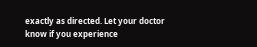exactly as directed. Let your doctor know if you experience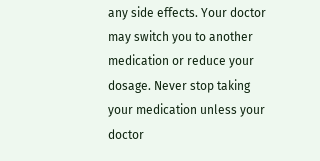any side effects. Your doctor may switch you to another medication or reduce your dosage. Never stop taking your medication unless your doctor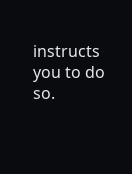instructs you to do so.